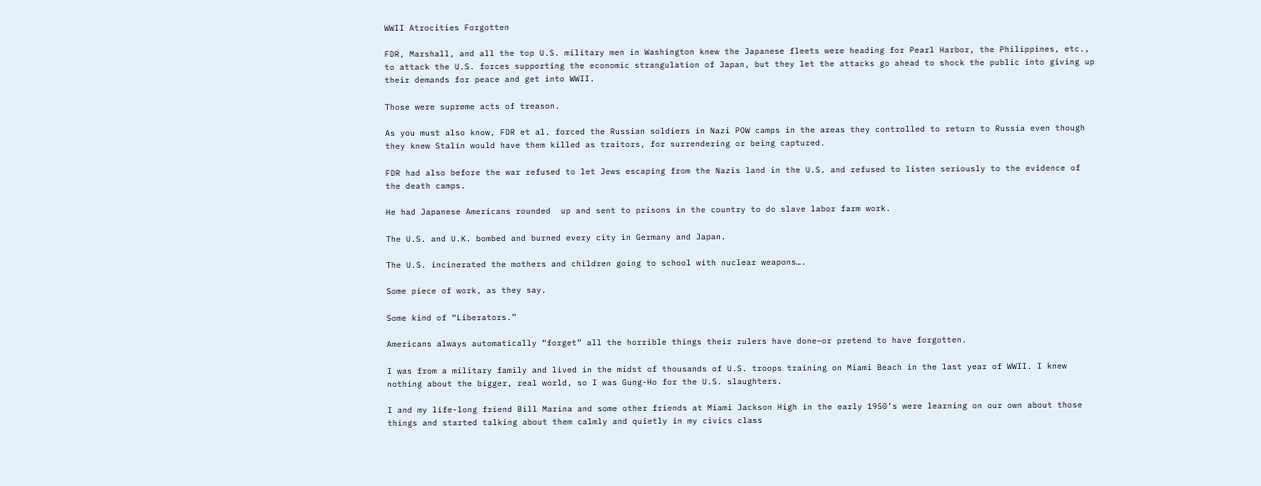WWII Atrocities Forgotten

FDR, Marshall, and all the top U.S. military men in Washington knew the Japanese fleets were heading for Pearl Harbor, the Philippines, etc., to attack the U.S. forces supporting the economic strangulation of Japan, but they let the attacks go ahead to shock the public into giving up their demands for peace and get into WWII.

Those were supreme acts of treason.

As you must also know, FDR et al. forced the Russian soldiers in Nazi POW camps in the areas they controlled to return to Russia even though they knew Stalin would have them killed as traitors, for surrendering or being captured.

FDR had also before the war refused to let Jews escaping from the Nazis land in the U.S. and refused to listen seriously to the evidence of the death camps.

He had Japanese Americans rounded  up and sent to prisons in the country to do slave labor farm work.

The U.S. and U.K. bombed and burned every city in Germany and Japan.

The U.S. incinerated the mothers and children going to school with nuclear weapons….

Some piece of work, as they say.

Some kind of “Liberators.”

Americans always automatically “forget” all the horrible things their rulers have done–or pretend to have forgotten.

I was from a military family and lived in the midst of thousands of U.S. troops training on Miami Beach in the last year of WWII. I knew nothing about the bigger, real world, so I was Gung-Ho for the U.S. slaughters.

I and my life-long friend Bill Marina and some other friends at Miami Jackson High in the early 1950’s were learning on our own about those things and started talking about them calmly and quietly in my civics class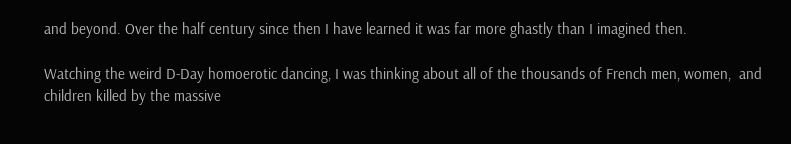and beyond. Over the half century since then I have learned it was far more ghastly than I imagined then.

Watching the weird D-Day homoerotic dancing, I was thinking about all of the thousands of French men, women,  and children killed by the massive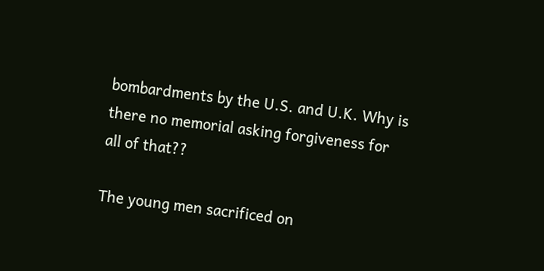bombardments by the U.S. and U.K. Why is there no memorial asking forgiveness for all of that??

The young men sacrificed on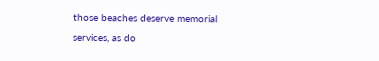those beaches deserve memorial services, as do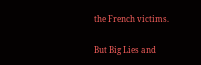the French victims.

But Big Lies and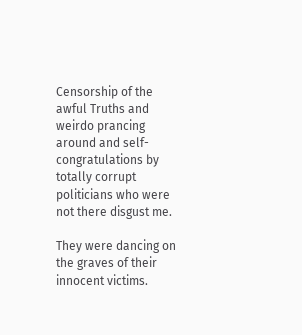Censorship of the awful Truths and weirdo prancing around and self-congratulations by totally corrupt politicians who were not there disgust me.

They were dancing on the graves of their innocent victims.